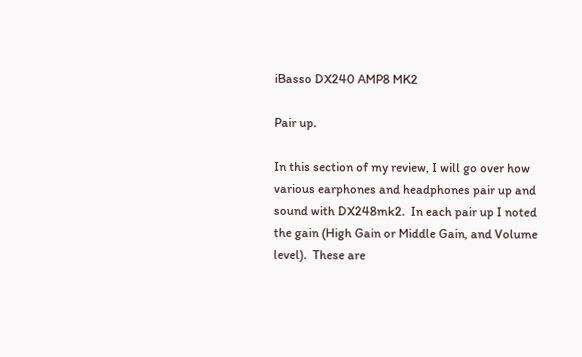iBasso DX240 AMP8 MK2

Pair up.

In this section of my review, I will go over how various earphones and headphones pair up and sound with DX248mk2.  In each pair up I noted the gain (High Gain or Middle Gain, and Volume level).  These are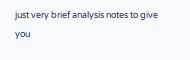just very brief analysis notes to give you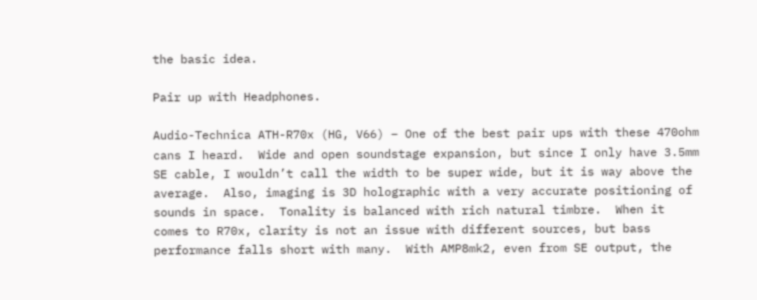the basic idea.

Pair up with Headphones.

Audio-Technica ATH-R70x (HG, V66) – One of the best pair ups with these 470ohm cans I heard.  Wide and open soundstage expansion, but since I only have 3.5mm SE cable, I wouldn’t call the width to be super wide, but it is way above the average.  Also, imaging is 3D holographic with a very accurate positioning of sounds in space.  Tonality is balanced with rich natural timbre.  When it comes to R70x, clarity is not an issue with different sources, but bass performance falls short with many.  With AMP8mk2, even from SE output, the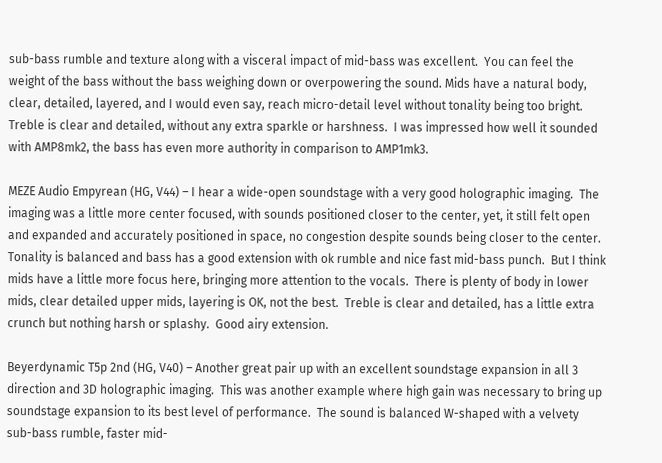sub-bass rumble and texture along with a visceral impact of mid-bass was excellent.  You can feel the weight of the bass without the bass weighing down or overpowering the sound. Mids have a natural body, clear, detailed, layered, and I would even say, reach micro-detail level without tonality being too bright.  Treble is clear and detailed, without any extra sparkle or harshness.  I was impressed how well it sounded with AMP8mk2, the bass has even more authority in comparison to AMP1mk3.

MEZE Audio Empyrean (HG, V44) – I hear a wide-open soundstage with a very good holographic imaging.  The imaging was a little more center focused, with sounds positioned closer to the center, yet, it still felt open and expanded and accurately positioned in space, no congestion despite sounds being closer to the center.  Tonality is balanced and bass has a good extension with ok rumble and nice fast mid-bass punch.  But I think mids have a little more focus here, bringing more attention to the vocals.  There is plenty of body in lower mids, clear detailed upper mids, layering is OK, not the best.  Treble is clear and detailed, has a little extra crunch but nothing harsh or splashy.  Good airy extension.

Beyerdynamic T5p 2nd (HG, V40) – Another great pair up with an excellent soundstage expansion in all 3 direction and 3D holographic imaging.  This was another example where high gain was necessary to bring up soundstage expansion to its best level of performance.  The sound is balanced W-shaped with a velvety sub-bass rumble, faster mid-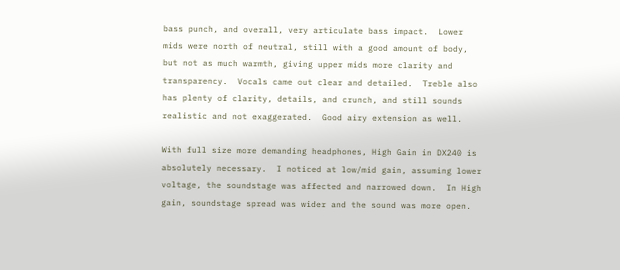bass punch, and overall, very articulate bass impact.  Lower mids were north of neutral, still with a good amount of body, but not as much warmth, giving upper mids more clarity and transparency.  Vocals came out clear and detailed.  Treble also has plenty of clarity, details, and crunch, and still sounds realistic and not exaggerated.  Good airy extension as well.

With full size more demanding headphones, High Gain in DX240 is absolutely necessary.  I noticed at low/mid gain, assuming lower voltage, the soundstage was affected and narrowed down.  In High gain, soundstage spread was wider and the sound was more open.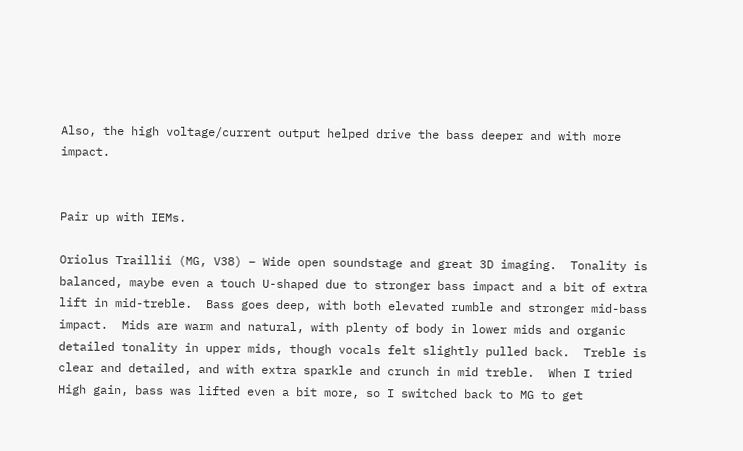Also, the high voltage/current output helped drive the bass deeper and with more impact.


Pair up with IEMs.

Oriolus Traillii (MG, V38) – Wide open soundstage and great 3D imaging.  Tonality is balanced, maybe even a touch U-shaped due to stronger bass impact and a bit of extra lift in mid-treble.  Bass goes deep, with both elevated rumble and stronger mid-bass impact.  Mids are warm and natural, with plenty of body in lower mids and organic detailed tonality in upper mids, though vocals felt slightly pulled back.  Treble is clear and detailed, and with extra sparkle and crunch in mid treble.  When I tried High gain, bass was lifted even a bit more, so I switched back to MG to get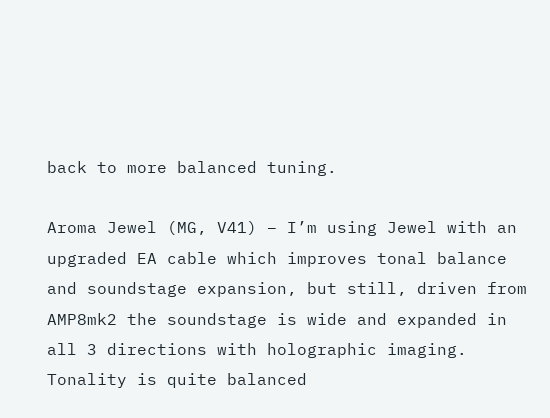back to more balanced tuning.

Aroma Jewel (MG, V41) – I’m using Jewel with an upgraded EA cable which improves tonal balance and soundstage expansion, but still, driven from AMP8mk2 the soundstage is wide and expanded in all 3 directions with holographic imaging.  Tonality is quite balanced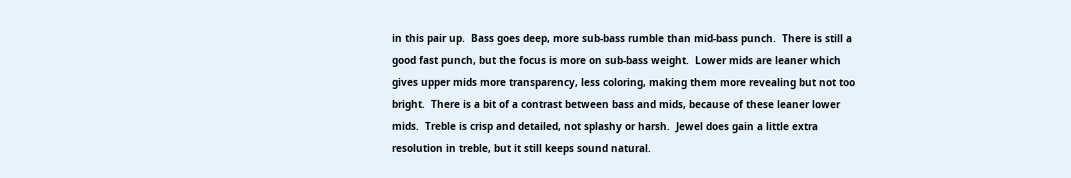in this pair up.  Bass goes deep, more sub-bass rumble than mid-bass punch.  There is still a good fast punch, but the focus is more on sub-bass weight.  Lower mids are leaner which gives upper mids more transparency, less coloring, making them more revealing but not too bright.  There is a bit of a contrast between bass and mids, because of these leaner lower mids.  Treble is crisp and detailed, not splashy or harsh.  Jewel does gain a little extra resolution in treble, but it still keeps sound natural.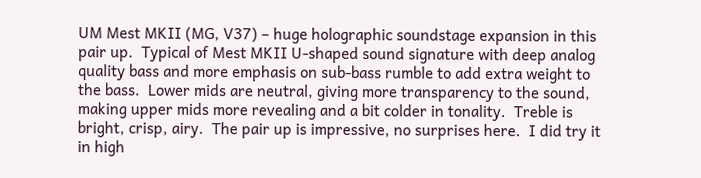UM Mest MKII (MG, V37) – huge holographic soundstage expansion in this pair up.  Typical of Mest MKII U-shaped sound signature with deep analog quality bass and more emphasis on sub-bass rumble to add extra weight to the bass.  Lower mids are neutral, giving more transparency to the sound, making upper mids more revealing and a bit colder in tonality.  Treble is bright, crisp, airy.  The pair up is impressive, no surprises here.  I did try it in high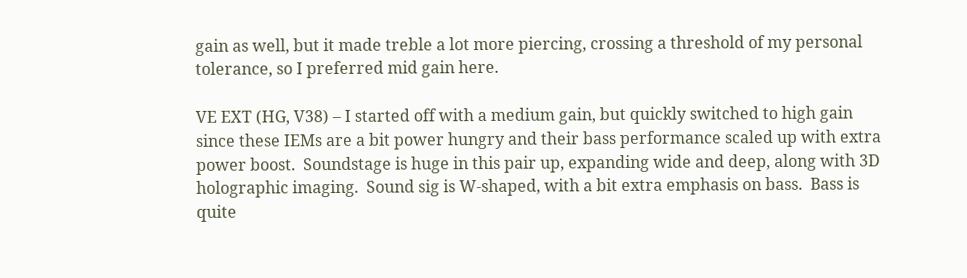gain as well, but it made treble a lot more piercing, crossing a threshold of my personal tolerance, so I preferred mid gain here.

VE EXT (HG, V38) – I started off with a medium gain, but quickly switched to high gain since these IEMs are a bit power hungry and their bass performance scaled up with extra power boost.  Soundstage is huge in this pair up, expanding wide and deep, along with 3D holographic imaging.  Sound sig is W-shaped, with a bit extra emphasis on bass.  Bass is quite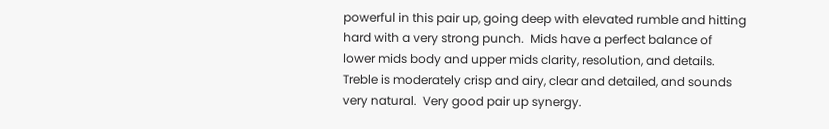powerful in this pair up, going deep with elevated rumble and hitting hard with a very strong punch.  Mids have a perfect balance of lower mids body and upper mids clarity, resolution, and details.  Treble is moderately crisp and airy, clear and detailed, and sounds very natural.  Very good pair up synergy.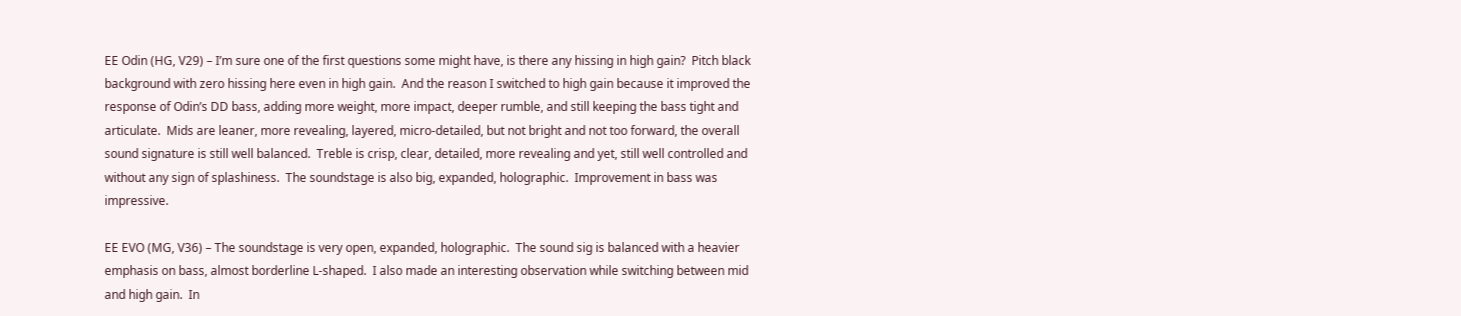EE Odin (HG, V29) – I’m sure one of the first questions some might have, is there any hissing in high gain?  Pitch black background with zero hissing here even in high gain.  And the reason I switched to high gain because it improved the response of Odin’s DD bass, adding more weight, more impact, deeper rumble, and still keeping the bass tight and articulate.  Mids are leaner, more revealing, layered, micro-detailed, but not bright and not too forward, the overall sound signature is still well balanced.  Treble is crisp, clear, detailed, more revealing and yet, still well controlled and without any sign of splashiness.  The soundstage is also big, expanded, holographic.  Improvement in bass was impressive.

EE EVO (MG, V36) – The soundstage is very open, expanded, holographic.  The sound sig is balanced with a heavier emphasis on bass, almost borderline L-shaped.  I also made an interesting observation while switching between mid and high gain.  In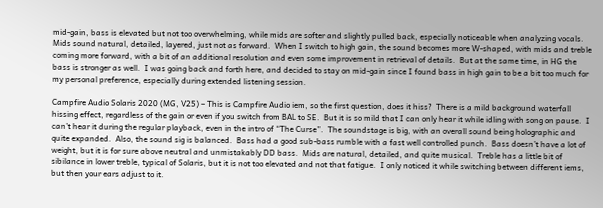mid-gain, bass is elevated but not too overwhelming, while mids are softer and slightly pulled back, especially noticeable when analyzing vocals.  Mids sound natural, detailed, layered, just not as forward.  When I switch to high gain, the sound becomes more W-shaped, with mids and treble coming more forward, with a bit of an additional resolution and even some improvement in retrieval of details.  But at the same time, in HG the bass is stronger as well.  I was going back and forth here, and decided to stay on mid-gain since I found bass in high gain to be a bit too much for my personal preference, especially during extended listening session.

Campfire Audio Solaris 2020 (MG, V25) – This is Campfire Audio iem, so the first question, does it hiss?  There is a mild background waterfall hissing effect, regardless of the gain or even if you switch from BAL to SE.  But it is so mild that I can only hear it while idling with song on pause.  I can’t hear it during the regular playback, even in the intro of “The Curse”.  The soundstage is big, with an overall sound being holographic and quite expanded.  Also, the sound sig is balanced.  Bass had a good sub-bass rumble with a fast well controlled punch.  Bass doesn’t have a lot of weight, but it is for sure above neutral and unmistakably DD bass.  Mids are natural, detailed, and quite musical.  Treble has a little bit of sibilance in lower treble, typical of Solaris, but it is not too elevated and not that fatigue.  I only noticed it while switching between different iems, but then your ears adjust to it.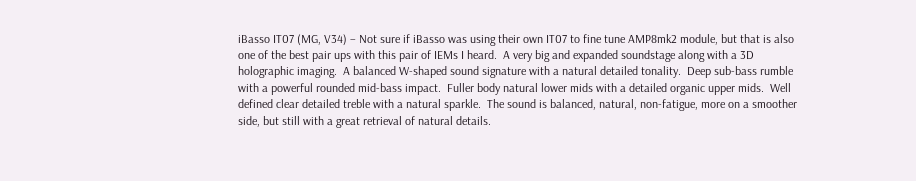iBasso IT07 (MG, V34) – Not sure if iBasso was using their own IT07 to fine tune AMP8mk2 module, but that is also one of the best pair ups with this pair of IEMs I heard.  A very big and expanded soundstage along with a 3D holographic imaging.  A balanced W-shaped sound signature with a natural detailed tonality.  Deep sub-bass rumble with a powerful rounded mid-bass impact.  Fuller body natural lower mids with a detailed organic upper mids.  Well defined clear detailed treble with a natural sparkle.  The sound is balanced, natural, non-fatigue, more on a smoother side, but still with a great retrieval of natural details.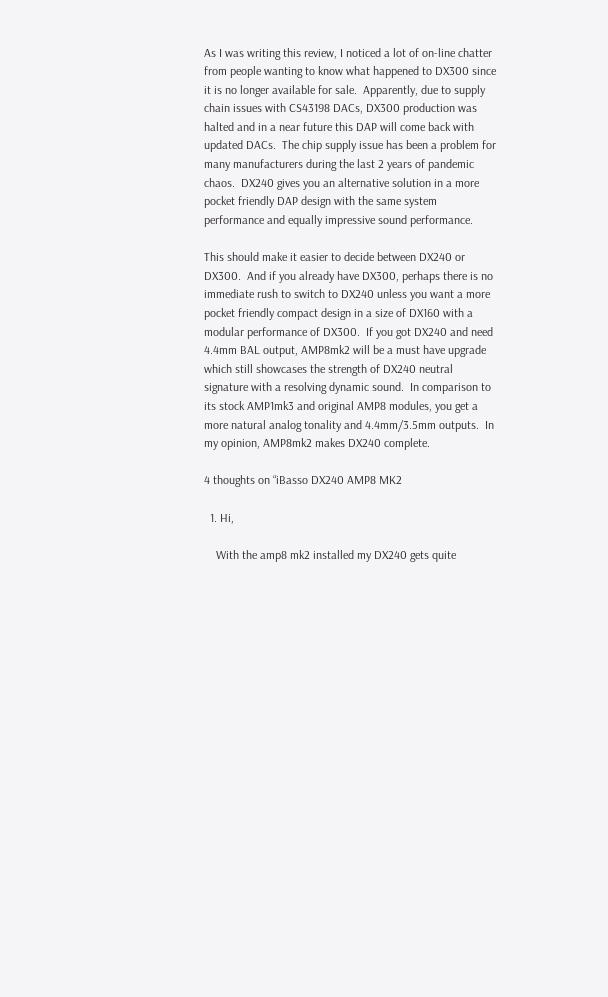As I was writing this review, I noticed a lot of on-line chatter from people wanting to know what happened to DX300 since it is no longer available for sale.  Apparently, due to supply chain issues with CS43198 DACs, DX300 production was halted and in a near future this DAP will come back with updated DACs.  The chip supply issue has been a problem for many manufacturers during the last 2 years of pandemic chaos.  DX240 gives you an alternative solution in a more pocket friendly DAP design with the same system performance and equally impressive sound performance.

This should make it easier to decide between DX240 or DX300.  And if you already have DX300, perhaps there is no immediate rush to switch to DX240 unless you want a more pocket friendly compact design in a size of DX160 with a modular performance of DX300.  If you got DX240 and need 4.4mm BAL output, AMP8mk2 will be a must have upgrade which still showcases the strength of DX240 neutral signature with a resolving dynamic sound.  In comparison to its stock AMP1mk3 and original AMP8 modules, you get a more natural analog tonality and 4.4mm/3.5mm outputs.  In my opinion, AMP8mk2 makes DX240 complete.

4 thoughts on “iBasso DX240 AMP8 MK2

  1. Hi,

    With the amp8 mk2 installed my DX240 gets quite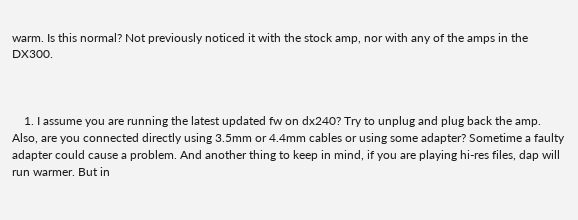warm. Is this normal? Not previously noticed it with the stock amp, nor with any of the amps in the DX300.



    1. I assume you are running the latest updated fw on dx240? Try to unplug and plug back the amp. Also, are you connected directly using 3.5mm or 4.4mm cables or using some adapter? Sometime a faulty adapter could cause a problem. And another thing to keep in mind, if you are playing hi-res files, dap will run warmer. But in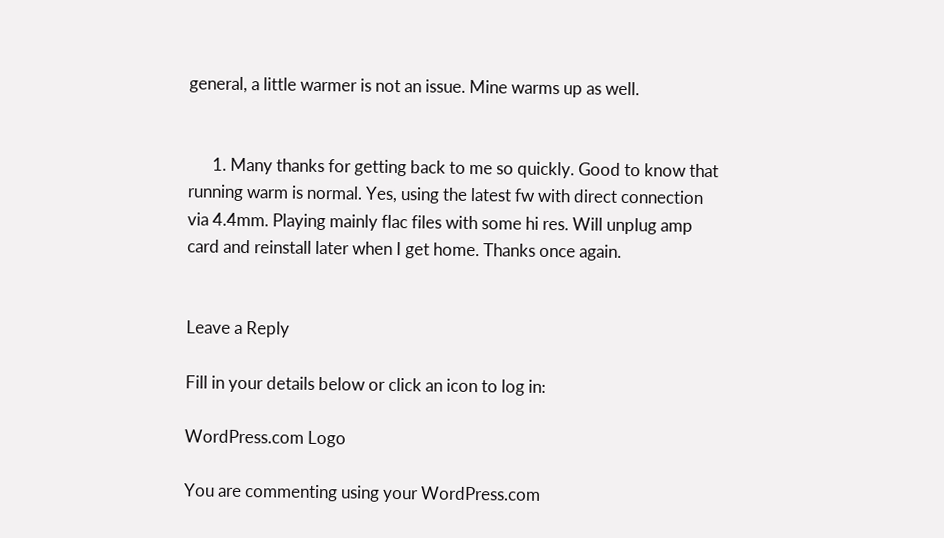general, a little warmer is not an issue. Mine warms up as well.


      1. Many thanks for getting back to me so quickly. Good to know that running warm is normal. Yes, using the latest fw with direct connection via 4.4mm. Playing mainly flac files with some hi res. Will unplug amp card and reinstall later when I get home. Thanks once again.


Leave a Reply

Fill in your details below or click an icon to log in:

WordPress.com Logo

You are commenting using your WordPress.com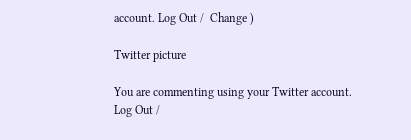account. Log Out /  Change )

Twitter picture

You are commenting using your Twitter account. Log Out /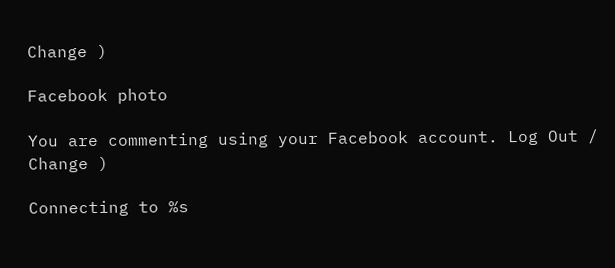Change )

Facebook photo

You are commenting using your Facebook account. Log Out /  Change )

Connecting to %s